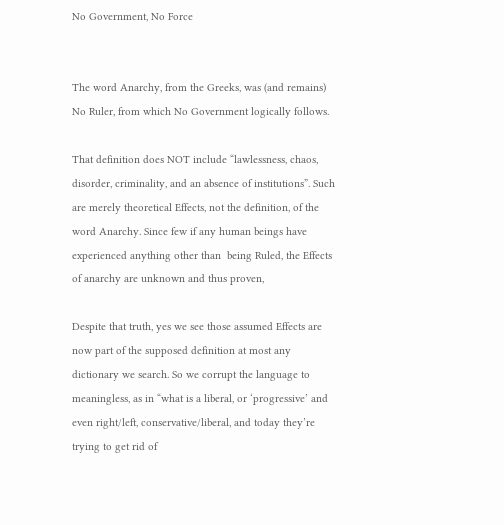No Government, No Force


The word Anarchy, from the Greeks, was (and remains) No Ruler, from which No Government logically follows.

That definition does NOT include “lawlessness, chaos, disorder, criminality, and an absence of institutions”. Such are merely theoretical Effects, not the definition, of the word Anarchy. Since few if any human beings have experienced anything other than  being Ruled, the Effects of anarchy are unknown and thus proven,

Despite that truth, yes we see those assumed Effects are now part of the supposed definition at most any dictionary we search. So we corrupt the language to meaningless, as in “what is a liberal, or ‘progressive’ and even right/left, conservative/liberal, and today they’re trying to get rid of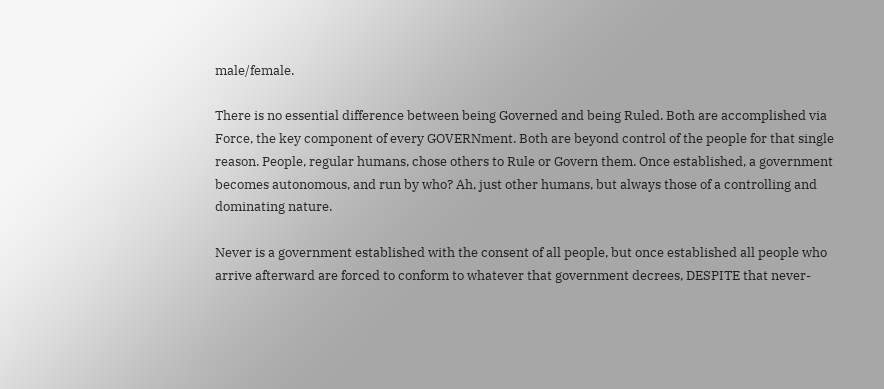male/female.

There is no essential difference between being Governed and being Ruled. Both are accomplished via Force, the key component of every GOVERNment. Both are beyond control of the people for that single reason. People, regular humans, chose others to Rule or Govern them. Once established, a government becomes autonomous, and run by who? Ah, just other humans, but always those of a controlling and dominating nature.

Never is a government established with the consent of all people, but once established all people who arrive afterward are forced to conform to whatever that government decrees, DESPITE that never-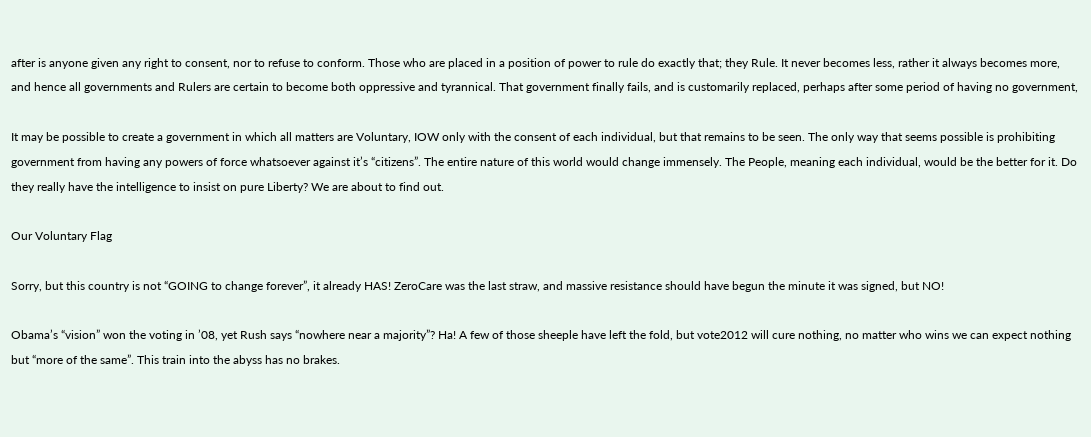after is anyone given any right to consent, nor to refuse to conform. Those who are placed in a position of power to rule do exactly that; they Rule. It never becomes less, rather it always becomes more, and hence all governments and Rulers are certain to become both oppressive and tyrannical. That government finally fails, and is customarily replaced, perhaps after some period of having no government,

It may be possible to create a government in which all matters are Voluntary, IOW only with the consent of each individual, but that remains to be seen. The only way that seems possible is prohibiting government from having any powers of force whatsoever against it’s “citizens”. The entire nature of this world would change immensely. The People, meaning each individual, would be the better for it. Do they really have the intelligence to insist on pure Liberty? We are about to find out.

Our Voluntary Flag

Sorry, but this country is not “GOING to change forever”, it already HAS! ZeroCare was the last straw, and massive resistance should have begun the minute it was signed, but NO!

Obama’s “vision” won the voting in ’08, yet Rush says “nowhere near a majority”? Ha! A few of those sheeple have left the fold, but vote2012 will cure nothing, no matter who wins we can expect nothing but “more of the same”. This train into the abyss has no brakes.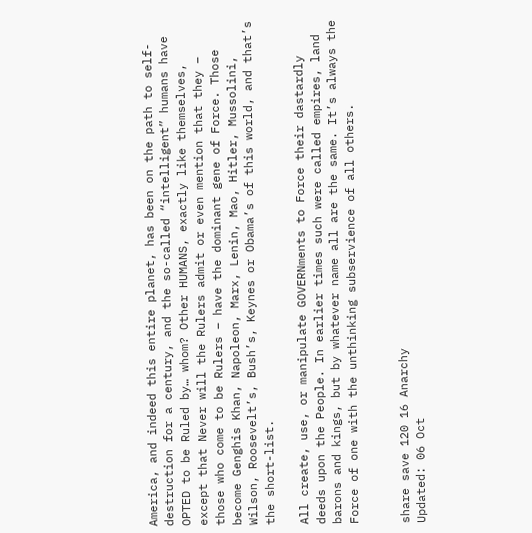America, and indeed this entire planet, has been on the path to self-destruction for a century, and the so-called “intelligent” humans have OPTED to be Ruled by… whom? Other HUMANS, exactly like themselves, except that Never will the Rulers admit or even mention that they – those who come to be Rulers – have the dominant gene of Force. Those become Genghis Khan, Napoleon, Marx, Lenin, Mao, Hitler, Mussolini, Wilson, Roosevelt’s, Bush’s, Keynes or Obama’s of this world, and that’s the short-list.

All create, use, or manipulate GOVERNments to Force their dastardly deeds upon the People. In earlier times such were called empires, land barons and kings, but by whatever name all are the same. It’s always the Force of one with the unthinking subservience of all others.


share save 120 16 Anarchy
Updated: 06 Oct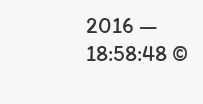2016 — 18:58:48 ©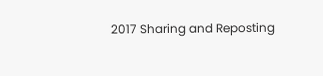2017 Sharing and Reposting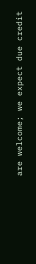are welcome; we expect due credit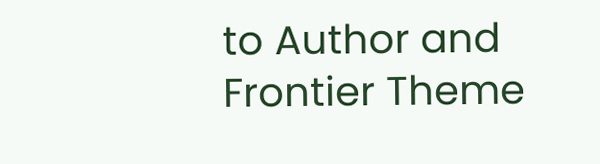to Author and Frontier Theme